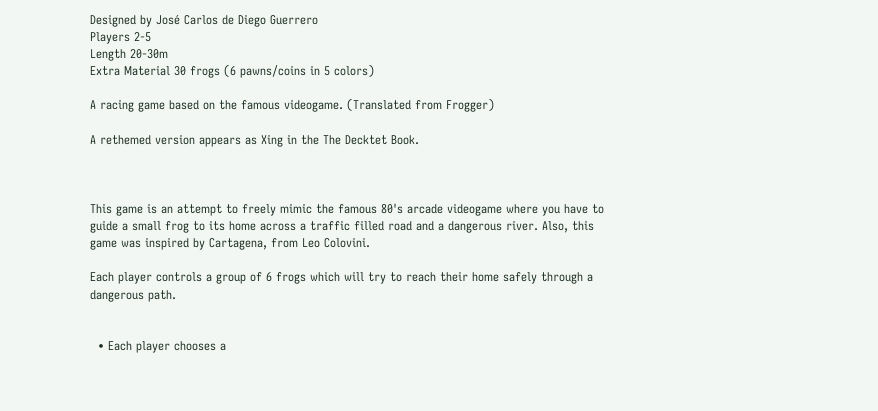Designed by José Carlos de Diego Guerrero
Players 2-5
Length 20-30m
Extra Material 30 frogs (6 pawns/coins in 5 colors)

A racing game based on the famous videogame. (Translated from Frogger)

A rethemed version appears as Xing in the The Decktet Book.



This game is an attempt to freely mimic the famous 80's arcade videogame where you have to guide a small frog to its home across a traffic filled road and a dangerous river. Also, this game was inspired by Cartagena, from Leo Colovini.

Each player controls a group of 6 frogs which will try to reach their home safely through a dangerous path.


  • Each player chooses a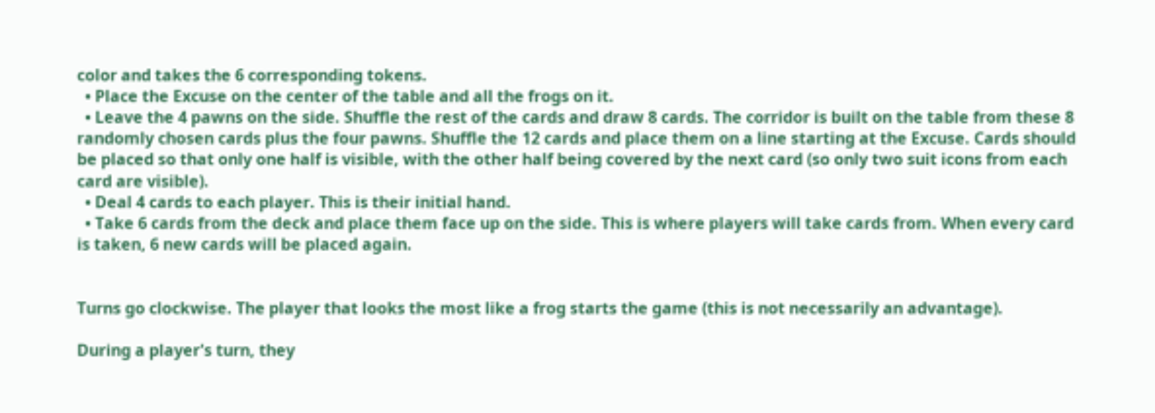color and takes the 6 corresponding tokens.
  • Place the Excuse on the center of the table and all the frogs on it.
  • Leave the 4 pawns on the side. Shuffle the rest of the cards and draw 8 cards. The corridor is built on the table from these 8 randomly chosen cards plus the four pawns. Shuffle the 12 cards and place them on a line starting at the Excuse. Cards should be placed so that only one half is visible, with the other half being covered by the next card (so only two suit icons from each card are visible).
  • Deal 4 cards to each player. This is their initial hand.
  • Take 6 cards from the deck and place them face up on the side. This is where players will take cards from. When every card is taken, 6 new cards will be placed again.


Turns go clockwise. The player that looks the most like a frog starts the game (this is not necessarily an advantage).

During a player's turn, they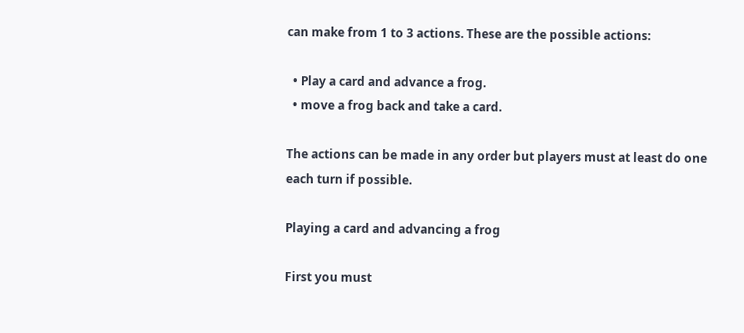can make from 1 to 3 actions. These are the possible actions:

  • Play a card and advance a frog.
  • move a frog back and take a card.

The actions can be made in any order but players must at least do one each turn if possible.

Playing a card and advancing a frog

First you must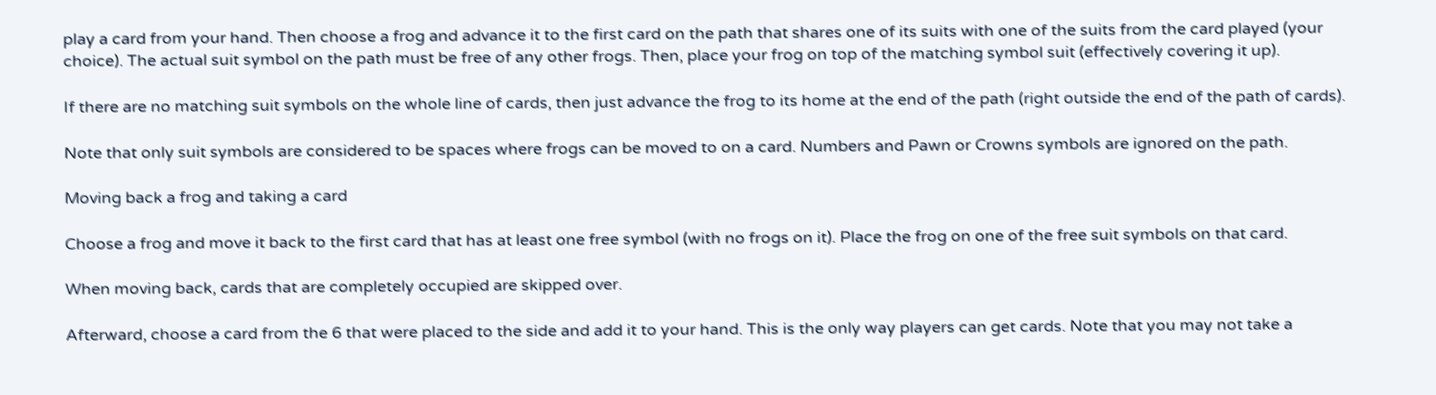play a card from your hand. Then choose a frog and advance it to the first card on the path that shares one of its suits with one of the suits from the card played (your choice). The actual suit symbol on the path must be free of any other frogs. Then, place your frog on top of the matching symbol suit (effectively covering it up).

If there are no matching suit symbols on the whole line of cards, then just advance the frog to its home at the end of the path (right outside the end of the path of cards).

Note that only suit symbols are considered to be spaces where frogs can be moved to on a card. Numbers and Pawn or Crowns symbols are ignored on the path.

Moving back a frog and taking a card

Choose a frog and move it back to the first card that has at least one free symbol (with no frogs on it). Place the frog on one of the free suit symbols on that card.

When moving back, cards that are completely occupied are skipped over.

Afterward, choose a card from the 6 that were placed to the side and add it to your hand. This is the only way players can get cards. Note that you may not take a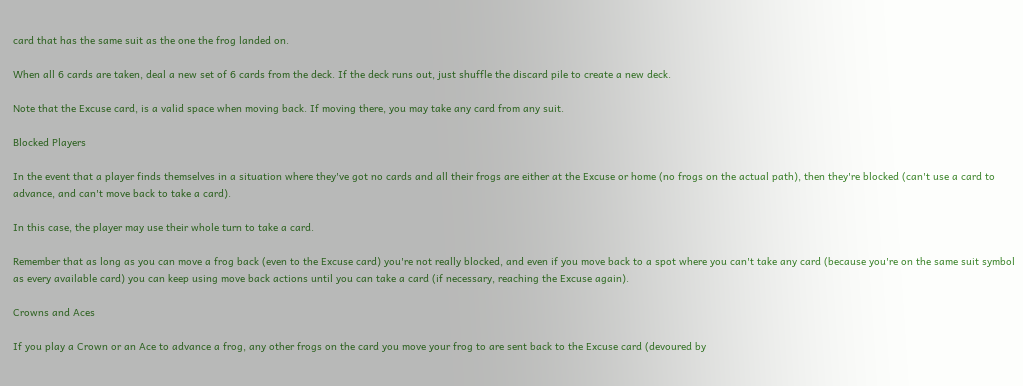card that has the same suit as the one the frog landed on.

When all 6 cards are taken, deal a new set of 6 cards from the deck. If the deck runs out, just shuffle the discard pile to create a new deck.

Note that the Excuse card, is a valid space when moving back. If moving there, you may take any card from any suit.

Blocked Players

In the event that a player finds themselves in a situation where they've got no cards and all their frogs are either at the Excuse or home (no frogs on the actual path), then they're blocked (can't use a card to advance, and can't move back to take a card).

In this case, the player may use their whole turn to take a card.

Remember that as long as you can move a frog back (even to the Excuse card) you're not really blocked, and even if you move back to a spot where you can't take any card (because you're on the same suit symbol as every available card) you can keep using move back actions until you can take a card (if necessary, reaching the Excuse again).

Crowns and Aces

If you play a Crown or an Ace to advance a frog, any other frogs on the card you move your frog to are sent back to the Excuse card (devoured by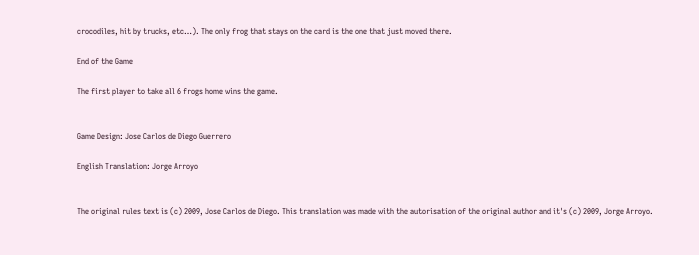crocodiles, hit by trucks, etc…). The only frog that stays on the card is the one that just moved there.

End of the Game

The first player to take all 6 frogs home wins the game.


Game Design: Jose Carlos de Diego Guerrero

English Translation: Jorge Arroyo


The original rules text is (c) 2009, Jose Carlos de Diego. This translation was made with the autorisation of the original author and it's (c) 2009, Jorge Arroyo.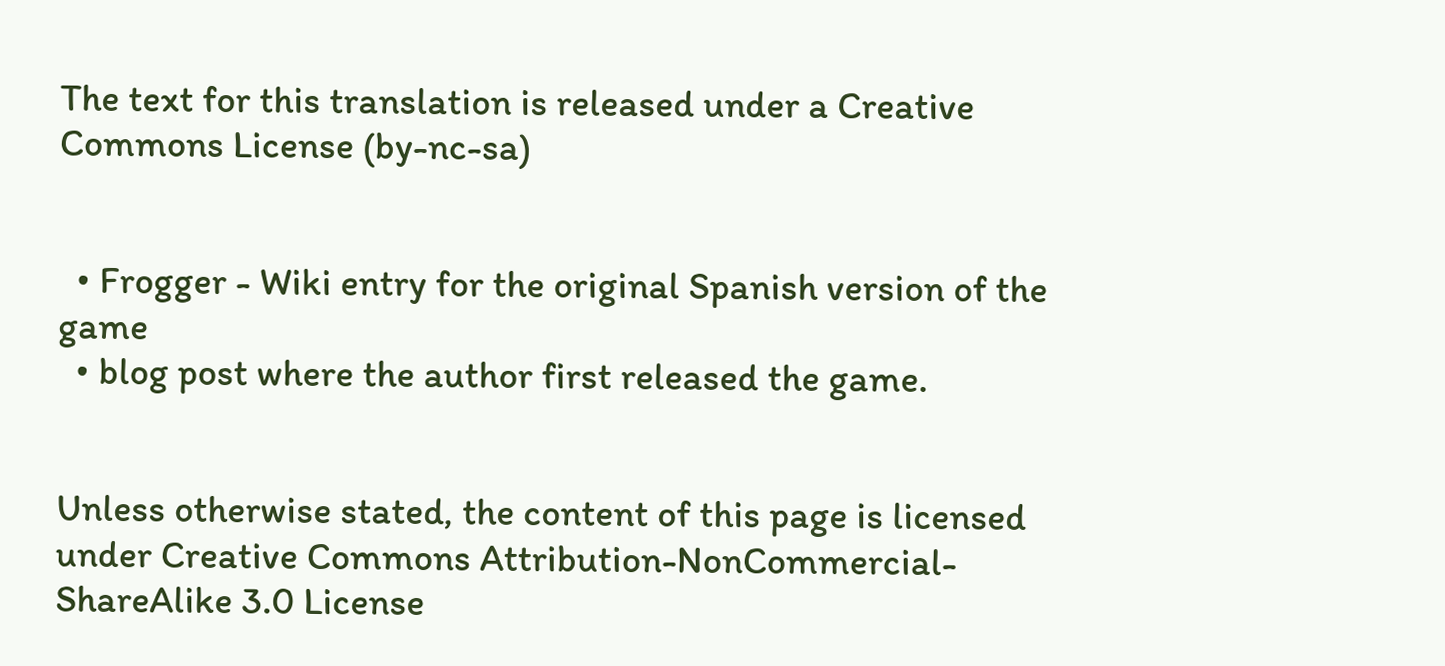The text for this translation is released under a Creative Commons License (by-nc-sa)


  • Frogger - Wiki entry for the original Spanish version of the game
  • blog post where the author first released the game.


Unless otherwise stated, the content of this page is licensed under Creative Commons Attribution-NonCommercial-ShareAlike 3.0 License